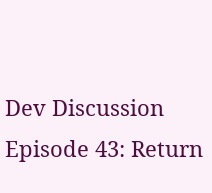Dev Discussion Episode 43: Return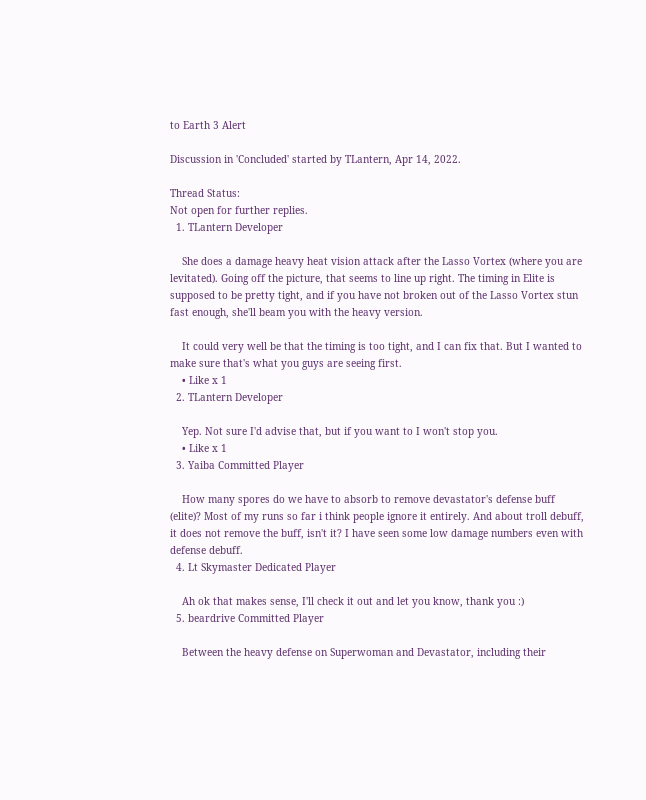to Earth 3 Alert

Discussion in 'Concluded' started by TLantern, Apr 14, 2022.

Thread Status:
Not open for further replies.
  1. TLantern Developer

    She does a damage heavy heat vision attack after the Lasso Vortex (where you are levitated). Going off the picture, that seems to line up right. The timing in Elite is supposed to be pretty tight, and if you have not broken out of the Lasso Vortex stun fast enough, she'll beam you with the heavy version.

    It could very well be that the timing is too tight, and I can fix that. But I wanted to make sure that's what you guys are seeing first.
    • Like x 1
  2. TLantern Developer

    Yep. Not sure I'd advise that, but if you want to I won't stop you.
    • Like x 1
  3. Yaiba Committed Player

    How many spores do we have to absorb to remove devastator's defense buff (elite)? Most of my runs so far i think people ignore it entirely. And about troll debuff, it does not remove the buff, isn't it? I have seen some low damage numbers even with defense debuff.
  4. Lt Skymaster Dedicated Player

    Ah ok that makes sense, I'll check it out and let you know, thank you :)
  5. beardrive Committed Player

    Between the heavy defense on Superwoman and Devastator, including their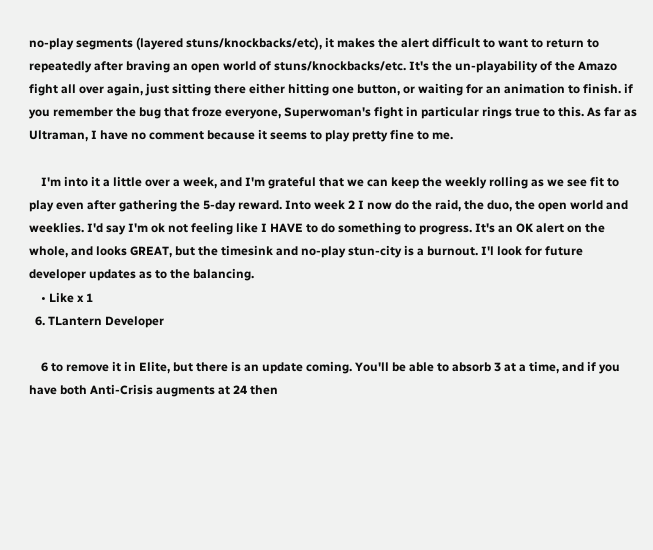no-play segments (layered stuns/knockbacks/etc), it makes the alert difficult to want to return to repeatedly after braving an open world of stuns/knockbacks/etc. It's the un-playability of the Amazo fight all over again, just sitting there either hitting one button, or waiting for an animation to finish. if you remember the bug that froze everyone, Superwoman's fight in particular rings true to this. As far as Ultraman, I have no comment because it seems to play pretty fine to me.

    I'm into it a little over a week, and I'm grateful that we can keep the weekly rolling as we see fit to play even after gathering the 5-day reward. Into week 2 I now do the raid, the duo, the open world and weeklies. I'd say I'm ok not feeling like I HAVE to do something to progress. It's an OK alert on the whole, and looks GREAT, but the timesink and no-play stun-city is a burnout. I'l look for future developer updates as to the balancing.
    • Like x 1
  6. TLantern Developer

    6 to remove it in Elite, but there is an update coming. You'll be able to absorb 3 at a time, and if you have both Anti-Crisis augments at 24 then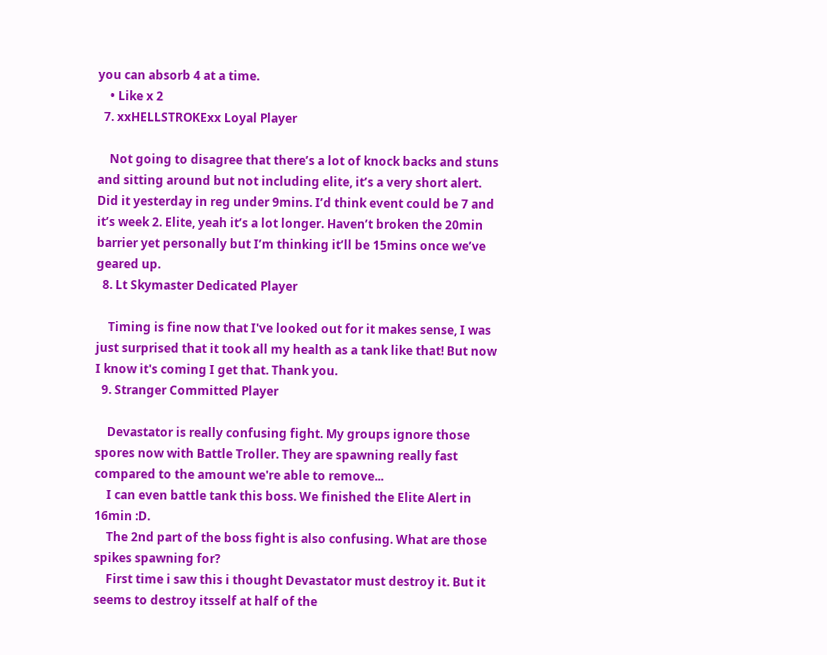you can absorb 4 at a time.
    • Like x 2
  7. xxHELLSTROKExx Loyal Player

    Not going to disagree that there’s a lot of knock backs and stuns and sitting around but not including elite, it’s a very short alert. Did it yesterday in reg under 9mins. I’d think event could be 7 and it’s week 2. Elite, yeah it’s a lot longer. Haven’t broken the 20min barrier yet personally but I’m thinking it’ll be 15mins once we’ve geared up.
  8. Lt Skymaster Dedicated Player

    Timing is fine now that I've looked out for it makes sense, I was just surprised that it took all my health as a tank like that! But now I know it's coming I get that. Thank you.
  9. Stranger Committed Player

    Devastator is really confusing fight. My groups ignore those spores now with Battle Troller. They are spawning really fast compared to the amount we're able to remove...
    I can even battle tank this boss. We finished the Elite Alert in 16min :D.
    The 2nd part of the boss fight is also confusing. What are those spikes spawning for?
    First time i saw this i thought Devastator must destroy it. But it seems to destroy itsself at half of the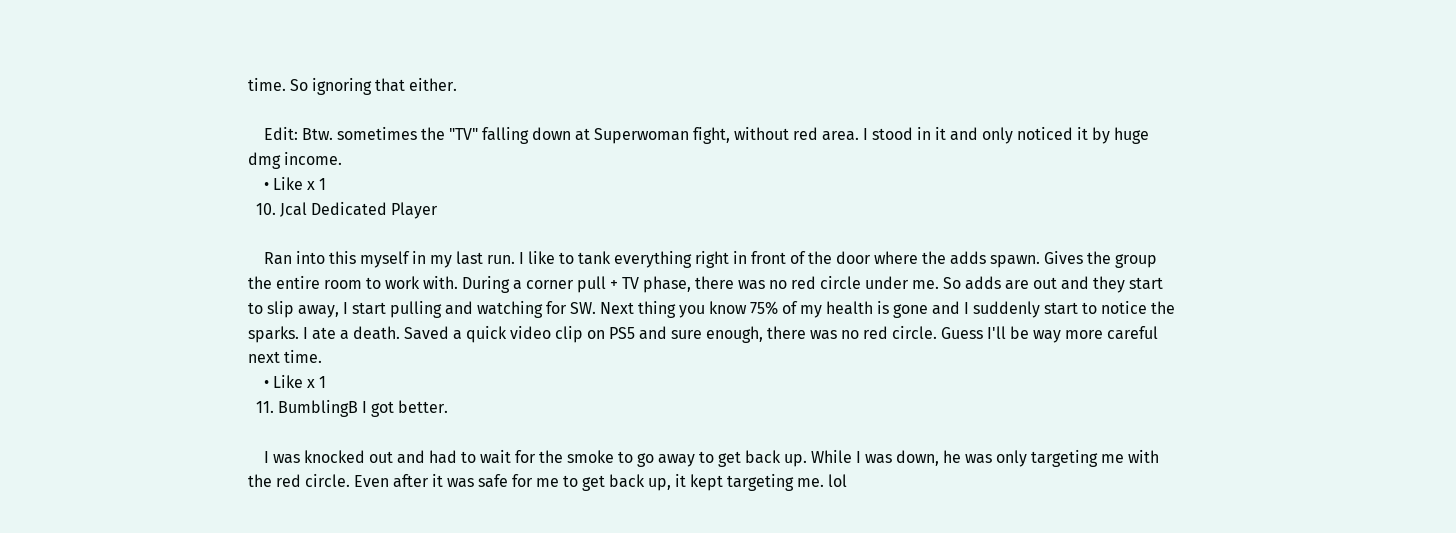time. So ignoring that either.

    Edit: Btw. sometimes the "TV" falling down at Superwoman fight, without red area. I stood in it and only noticed it by huge dmg income.
    • Like x 1
  10. Jcal Dedicated Player

    Ran into this myself in my last run. I like to tank everything right in front of the door where the adds spawn. Gives the group the entire room to work with. During a corner pull + TV phase, there was no red circle under me. So adds are out and they start to slip away, I start pulling and watching for SW. Next thing you know 75% of my health is gone and I suddenly start to notice the sparks. I ate a death. Saved a quick video clip on PS5 and sure enough, there was no red circle. Guess I'll be way more careful next time.
    • Like x 1
  11. BumblingB I got better.

    I was knocked out and had to wait for the smoke to go away to get back up. While I was down, he was only targeting me with the red circle. Even after it was safe for me to get back up, it kept targeting me. lol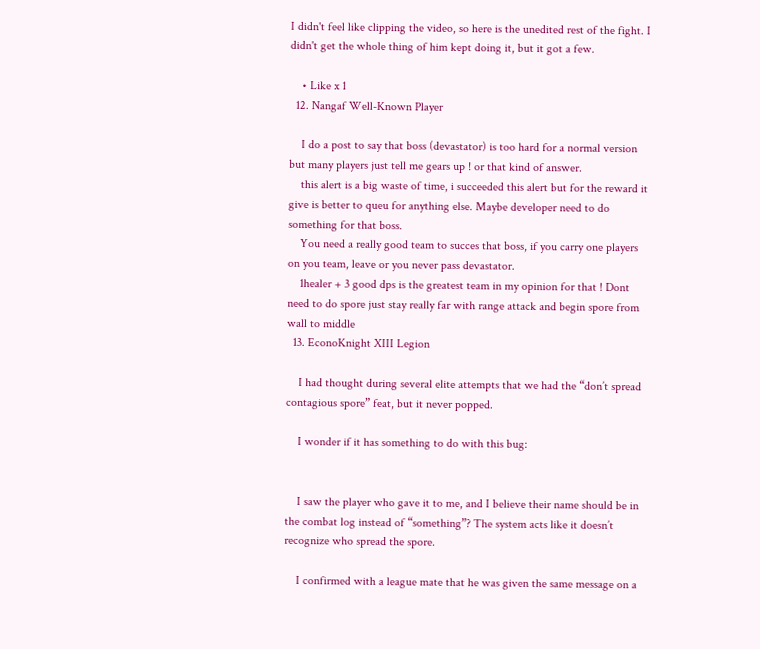I didn't feel like clipping the video, so here is the unedited rest of the fight. I didn't get the whole thing of him kept doing it, but it got a few.

    • Like x 1
  12. Nangaf Well-Known Player

    I do a post to say that boss (devastator) is too hard for a normal version but many players just tell me gears up ! or that kind of answer.
    this alert is a big waste of time, i succeeded this alert but for the reward it give is better to queu for anything else. Maybe developer need to do something for that boss.
    You need a really good team to succes that boss, if you carry one players on you team, leave or you never pass devastator.
    1healer + 3 good dps is the greatest team in my opinion for that ! Dont need to do spore just stay really far with range attack and begin spore from wall to middle
  13. EconoKnight XIII Legion

    I had thought during several elite attempts that we had the “don’t spread contagious spore” feat, but it never popped.

    I wonder if it has something to do with this bug:


    I saw the player who gave it to me, and I believe their name should be in the combat log instead of “something”? The system acts like it doesn’t recognize who spread the spore.

    I confirmed with a league mate that he was given the same message on a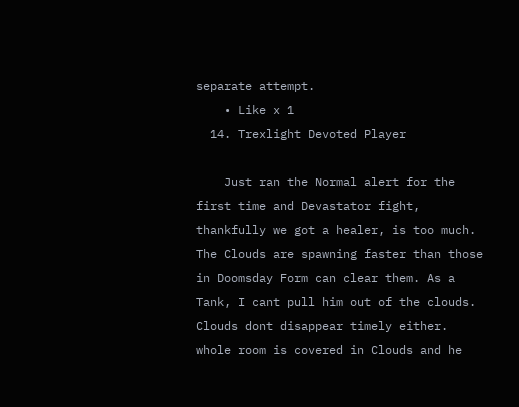separate attempt.
    • Like x 1
  14. Trexlight Devoted Player

    Just ran the Normal alert for the first time and Devastator fight, thankfully we got a healer, is too much. The Clouds are spawning faster than those in Doomsday Form can clear them. As a Tank, I cant pull him out of the clouds. Clouds dont disappear timely either. whole room is covered in Clouds and he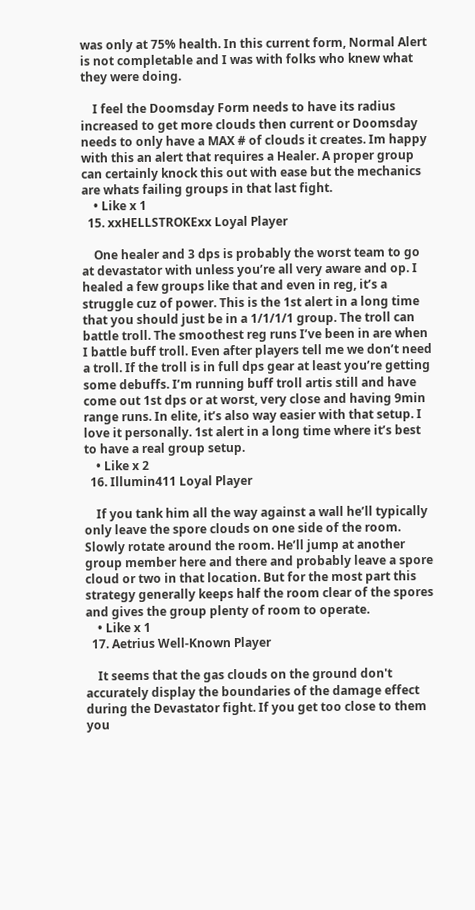was only at 75% health. In this current form, Normal Alert is not completable and I was with folks who knew what they were doing.

    I feel the Doomsday Form needs to have its radius increased to get more clouds then current or Doomsday needs to only have a MAX # of clouds it creates. Im happy with this an alert that requires a Healer. A proper group can certainly knock this out with ease but the mechanics are whats failing groups in that last fight.
    • Like x 1
  15. xxHELLSTROKExx Loyal Player

    One healer and 3 dps is probably the worst team to go at devastator with unless you’re all very aware and op. I healed a few groups like that and even in reg, it’s a struggle cuz of power. This is the 1st alert in a long time that you should just be in a 1/1/1/1 group. The troll can battle troll. The smoothest reg runs I’ve been in are when I battle buff troll. Even after players tell me we don’t need a troll. If the troll is in full dps gear at least you’re getting some debuffs. I’m running buff troll artis still and have come out 1st dps or at worst, very close and having 9min range runs. In elite, it’s also way easier with that setup. I love it personally. 1st alert in a long time where it’s best to have a real group setup.
    • Like x 2
  16. Illumin411 Loyal Player

    If you tank him all the way against a wall he’ll typically only leave the spore clouds on one side of the room. Slowly rotate around the room. He’ll jump at another group member here and there and probably leave a spore cloud or two in that location. But for the most part this strategy generally keeps half the room clear of the spores and gives the group plenty of room to operate.
    • Like x 1
  17. Aetrius Well-Known Player

    It seems that the gas clouds on the ground don't accurately display the boundaries of the damage effect during the Devastator fight. If you get too close to them you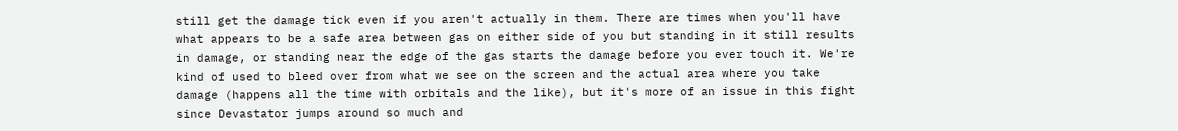still get the damage tick even if you aren't actually in them. There are times when you'll have what appears to be a safe area between gas on either side of you but standing in it still results in damage, or standing near the edge of the gas starts the damage before you ever touch it. We're kind of used to bleed over from what we see on the screen and the actual area where you take damage (happens all the time with orbitals and the like), but it's more of an issue in this fight since Devastator jumps around so much and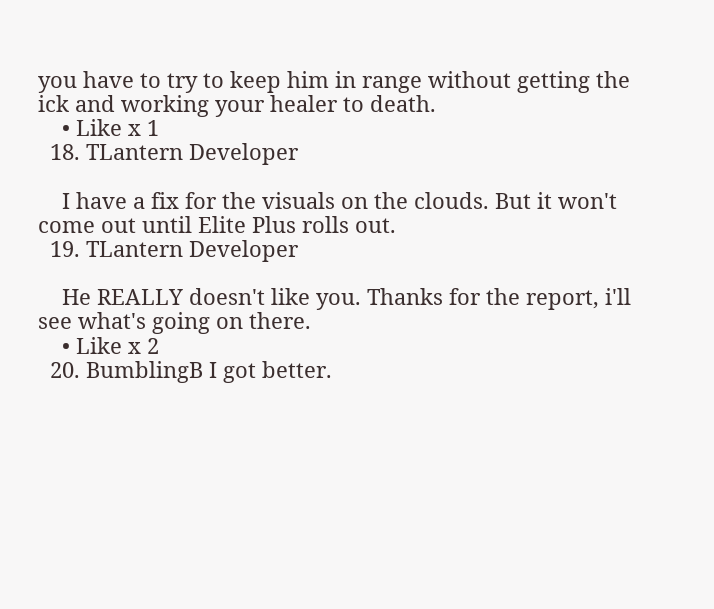you have to try to keep him in range without getting the ick and working your healer to death.
    • Like x 1
  18. TLantern Developer

    I have a fix for the visuals on the clouds. But it won't come out until Elite Plus rolls out.
  19. TLantern Developer

    He REALLY doesn't like you. Thanks for the report, i'll see what's going on there.
    • Like x 2
  20. BumblingB I got better.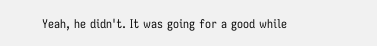Yeah, he didn't. It was going for a good while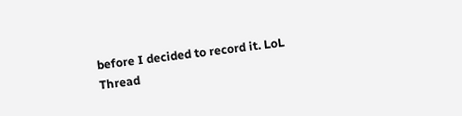before I decided to record it. LoL
Thread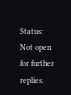Status:
Not open for further replies.